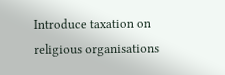Introduce taxation on religious organisations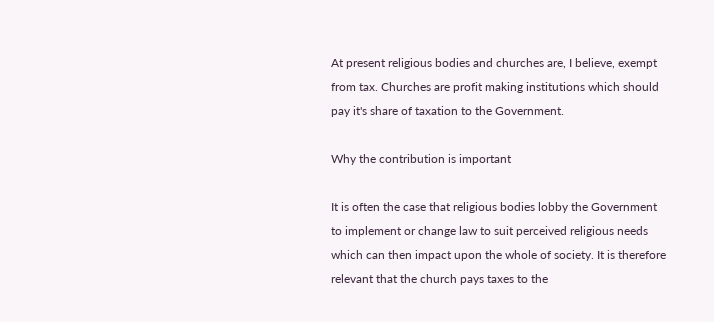At present religious bodies and churches are, I believe, exempt from tax. Churches are profit making institutions which should pay it's share of taxation to the Government.

Why the contribution is important

It is often the case that religious bodies lobby the Government to implement or change law to suit perceived religious needs which can then impact upon the whole of society. It is therefore relevant that the church pays taxes to the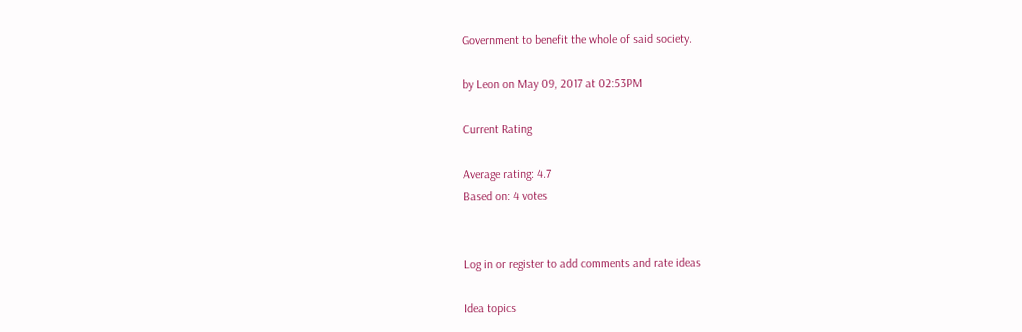Government to benefit the whole of said society.

by Leon on May 09, 2017 at 02:53PM

Current Rating

Average rating: 4.7
Based on: 4 votes


Log in or register to add comments and rate ideas

Idea topics